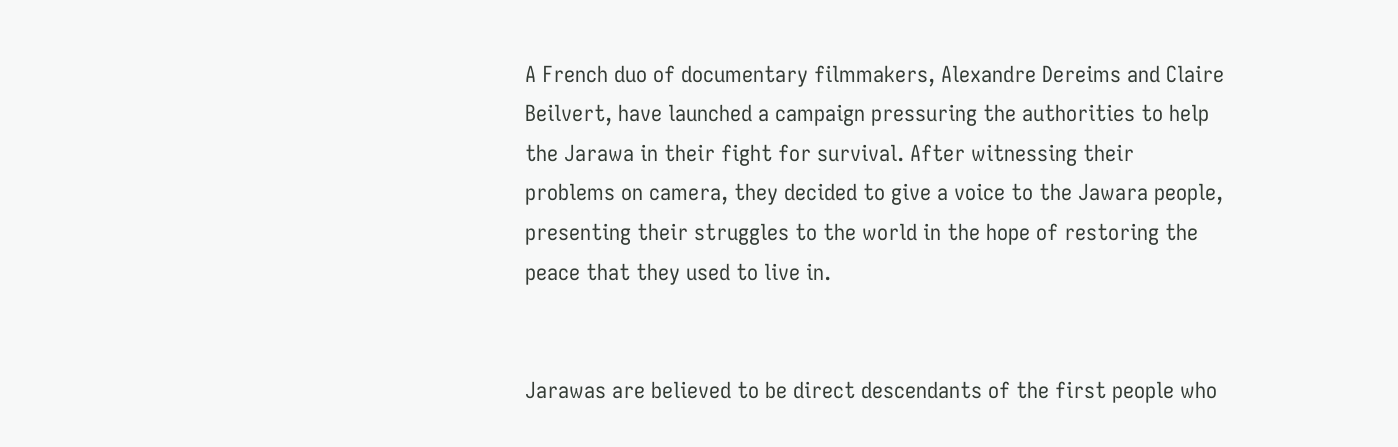A French duo of documentary filmmakers, Alexandre Dereims and Claire Beilvert, have launched a campaign pressuring the authorities to help the Jarawa in their fight for survival. After witnessing their problems on camera, they decided to give a voice to the Jawara people, presenting their struggles to the world in the hope of restoring the peace that they used to live in.


Jarawas are believed to be direct descendants of the first people who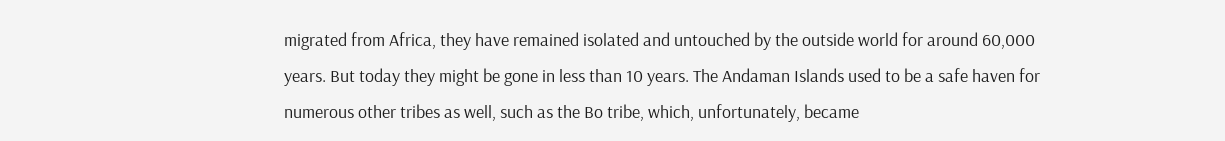migrated from Africa, they have remained isolated and untouched by the outside world for around 60,000 years. But today they might be gone in less than 10 years. The Andaman Islands used to be a safe haven for numerous other tribes as well, such as the Bo tribe, which, unfortunately, became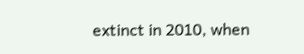extinct in 2010, when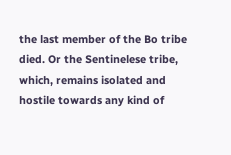the last member of the Bo tribe died. Or the Sentinelese tribe, which, remains isolated and hostile towards any kind of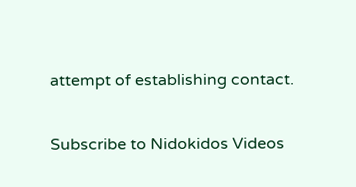attempt of establishing contact.

Subscribe to Nidokidos Videos